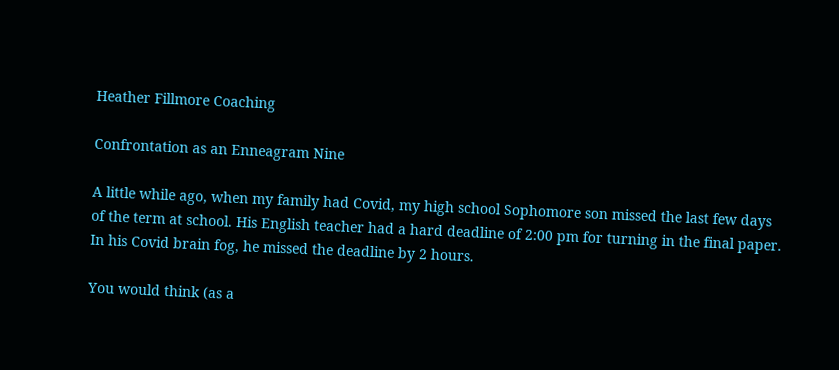Heather Fillmore Coaching

Confrontation as an Enneagram Nine

A little while ago, when my family had Covid, my high school Sophomore son missed the last few days of the term at school. His English teacher had a hard deadline of 2:00 pm for turning in the final paper. In his Covid brain fog, he missed the deadline by 2 hours.

You would think (as a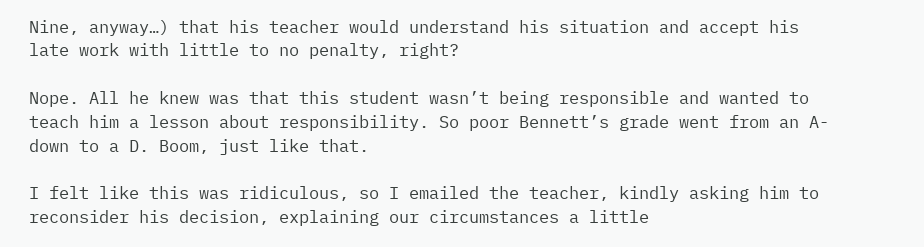Nine, anyway…) that his teacher would understand his situation and accept his late work with little to no penalty, right?

Nope. All he knew was that this student wasn’t being responsible and wanted to teach him a lesson about responsibility. So poor Bennett’s grade went from an A- down to a D. Boom, just like that.

I felt like this was ridiculous, so I emailed the teacher, kindly asking him to reconsider his decision, explaining our circumstances a little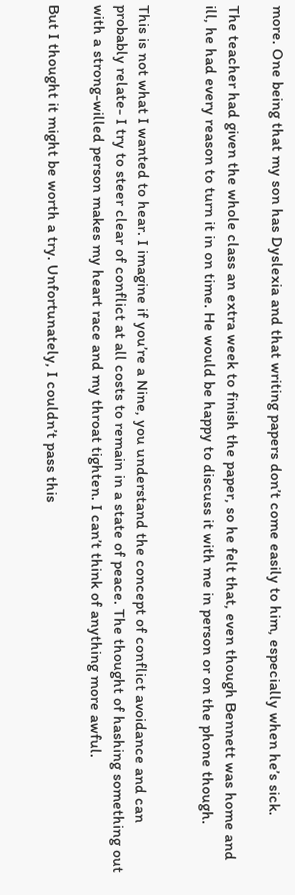more. One being that my son has Dyslexia and that writing papers don’t come easily to him, especially when he’s sick.

The teacher had given the whole class an extra week to finish the paper, so he felt that, even though Bennett was home and ill, he had every reason to turn it in on time. He would be happy to discuss it with me in person or on the phone though.


This is not what I wanted to hear. I imagine if you’re a Nine, you understand the concept of conflict avoidance and can probably relate- I try to steer clear of conflict at all costs to remain in a state of peace. The thought of hashing something out with a strong-willed person makes my heart race and my throat tighten. I can’t think of anything more awful.

But I thought it might be worth a try. Unfortunately, I couldn’t pass this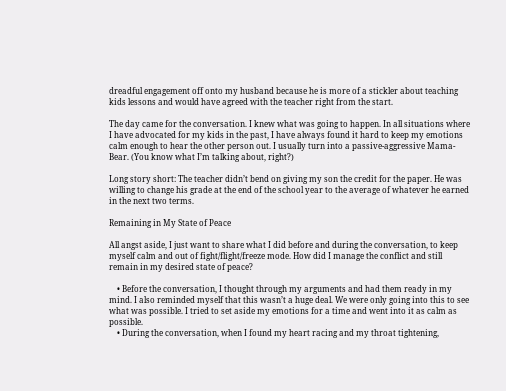dreadful engagement off onto my husband because he is more of a stickler about teaching kids lessons and would have agreed with the teacher right from the start.

The day came for the conversation. I knew what was going to happen. In all situations where I have advocated for my kids in the past, I have always found it hard to keep my emotions calm enough to hear the other person out. I usually turn into a passive-aggressive Mama-Bear. (You know what I’m talking about, right?)

Long story short: The teacher didn’t bend on giving my son the credit for the paper. He was willing to change his grade at the end of the school year to the average of whatever he earned in the next two terms.

Remaining in My State of Peace

All angst aside, I just want to share what I did before and during the conversation, to keep myself calm and out of fight/flight/freeze mode. How did I manage the conflict and still remain in my desired state of peace?

    • Before the conversation, I thought through my arguments and had them ready in my mind. I also reminded myself that this wasn’t a huge deal. We were only going into this to see what was possible. I tried to set aside my emotions for a time and went into it as calm as possible.
    • During the conversation, when I found my heart racing and my throat tightening,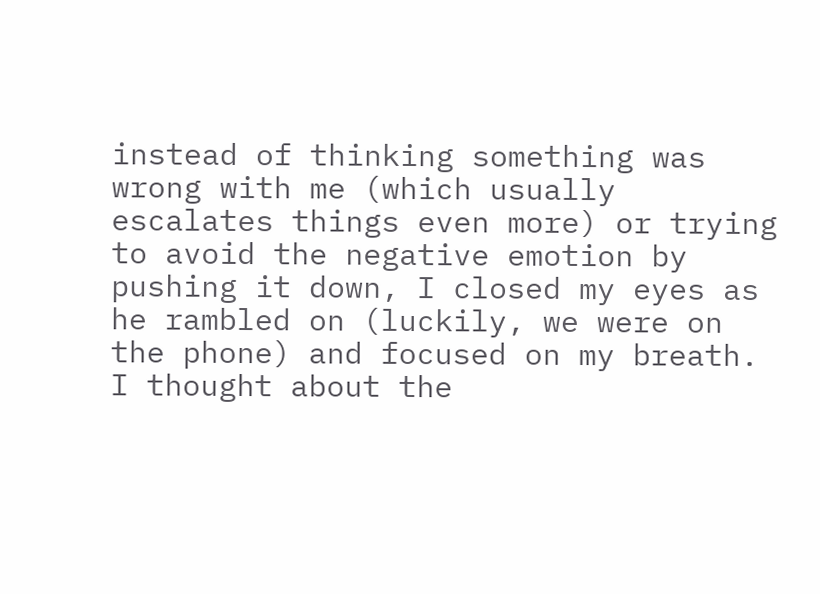instead of thinking something was wrong with me (which usually escalates things even more) or trying to avoid the negative emotion by pushing it down, I closed my eyes as he rambled on (luckily, we were on the phone) and focused on my breath. I thought about the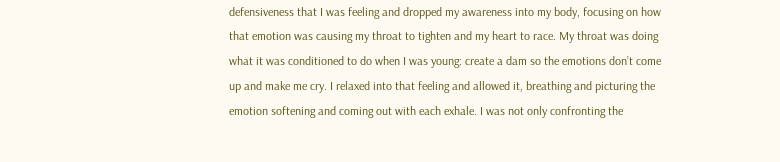defensiveness that I was feeling and dropped my awareness into my body, focusing on how that emotion was causing my throat to tighten and my heart to race. My throat was doing what it was conditioned to do when I was young: create a dam so the emotions don’t come up and make me cry. I relaxed into that feeling and allowed it, breathing and picturing the emotion softening and coming out with each exhale. I was not only confronting the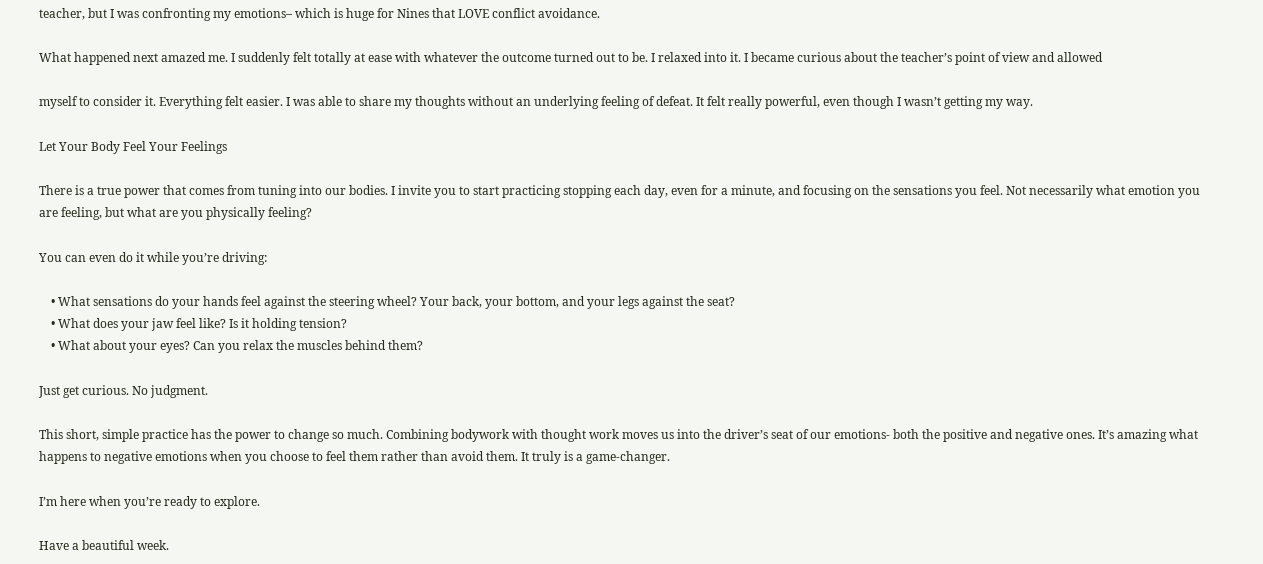teacher, but I was confronting my emotions– which is huge for Nines that LOVE conflict avoidance.

What happened next amazed me. I suddenly felt totally at ease with whatever the outcome turned out to be. I relaxed into it. I became curious about the teacher’s point of view and allowed

myself to consider it. Everything felt easier. I was able to share my thoughts without an underlying feeling of defeat. It felt really powerful, even though I wasn’t getting my way.

Let Your Body Feel Your Feelings

There is a true power that comes from tuning into our bodies. I invite you to start practicing stopping each day, even for a minute, and focusing on the sensations you feel. Not necessarily what emotion you are feeling, but what are you physically feeling?

You can even do it while you’re driving:

    • What sensations do your hands feel against the steering wheel? Your back, your bottom, and your legs against the seat?
    • What does your jaw feel like? Is it holding tension?
    • What about your eyes? Can you relax the muscles behind them?

Just get curious. No judgment.

This short, simple practice has the power to change so much. Combining bodywork with thought work moves us into the driver’s seat of our emotions- both the positive and negative ones. It’s amazing what happens to negative emotions when you choose to feel them rather than avoid them. It truly is a game-changer.

I’m here when you’re ready to explore.

Have a beautiful week.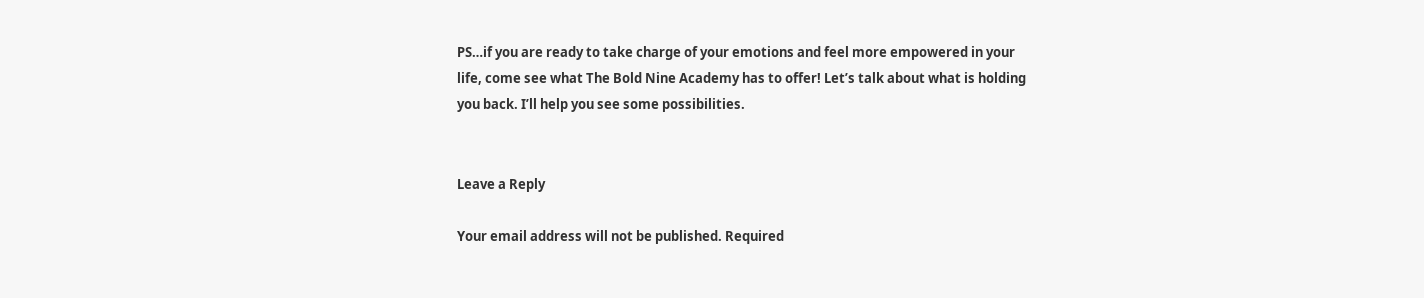PS…if you are ready to take charge of your emotions and feel more empowered in your life, come see what The Bold Nine Academy has to offer! Let’s talk about what is holding you back. I’ll help you see some possibilities.


Leave a Reply

Your email address will not be published. Required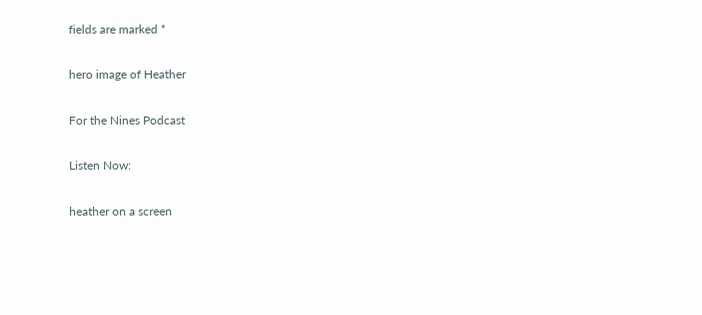fields are marked *

hero image of Heather

For the Nines Podcast

Listen Now:

heather on a screen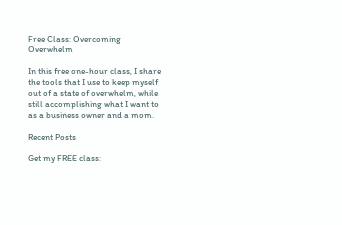Free Class: Overcoming Overwhelm

In this free one-hour class, I share the tools that I use to keep myself out of a state of overwhelm, while still accomplishing what I want to as a business owner and a mom.

Recent Posts

Get my FREE class: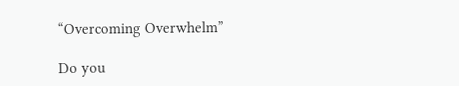“Overcoming Overwhelm”

Do you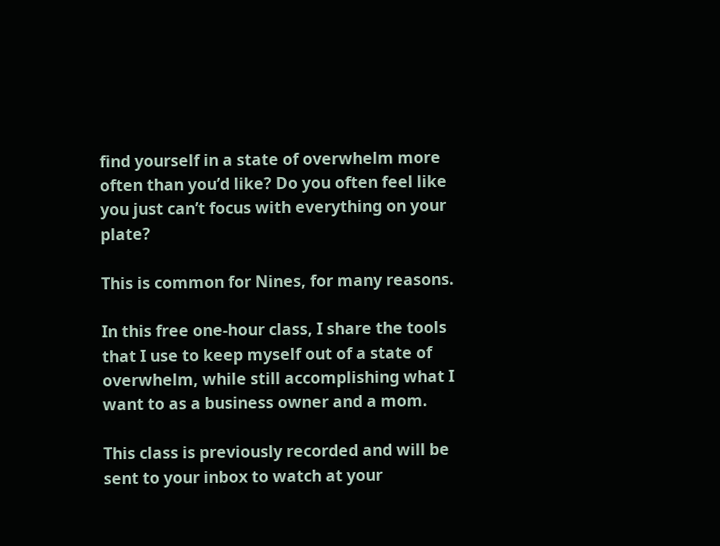find yourself in a state of overwhelm more often than you’d like? Do you often feel like you just can’t focus with everything on your plate?

This is common for Nines, for many reasons.

In this free one-hour class, I share the tools that I use to keep myself out of a state of overwhelm, while still accomplishing what I want to as a business owner and a mom.

This class is previously recorded and will be sent to your inbox to watch at your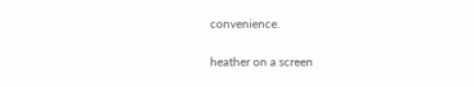convenience.

heather on a screen